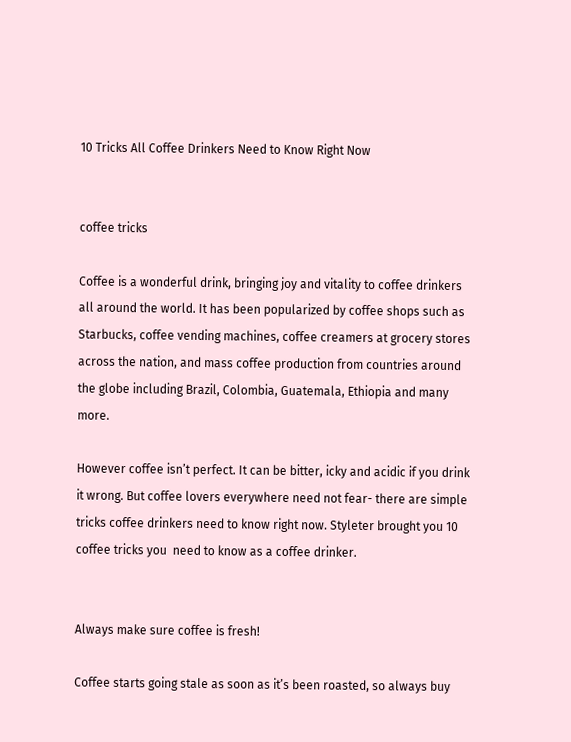10 Tricks All Coffee Drinkers Need to Know Right Now


coffee tricks

Coffee is a wonderful drink, bringing joy and vitality to coffee drinkers all around the world. It has been popularized by coffee shops such as Starbucks, coffee vending machines, coffee creamers at grocery stores across the nation, and mass coffee production from countries around the globe including Brazil, Colombia, Guatemala, Ethiopia and many more.

However coffee isn’t perfect. It can be bitter, icky and acidic if you drink it wrong. But coffee lovers everywhere need not fear- there are simple tricks coffee drinkers need to know right now. Styleter brought you 10 coffee tricks you  need to know as a coffee drinker.


Always make sure coffee is fresh!

Coffee starts going stale as soon as it’s been roasted, so always buy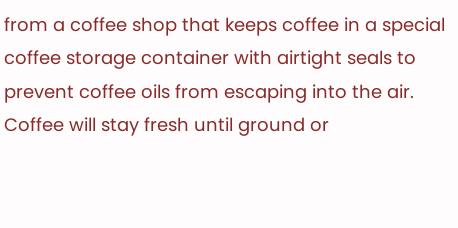from a coffee shop that keeps coffee in a special coffee storage container with airtight seals to prevent coffee oils from escaping into the air. Coffee will stay fresh until ground or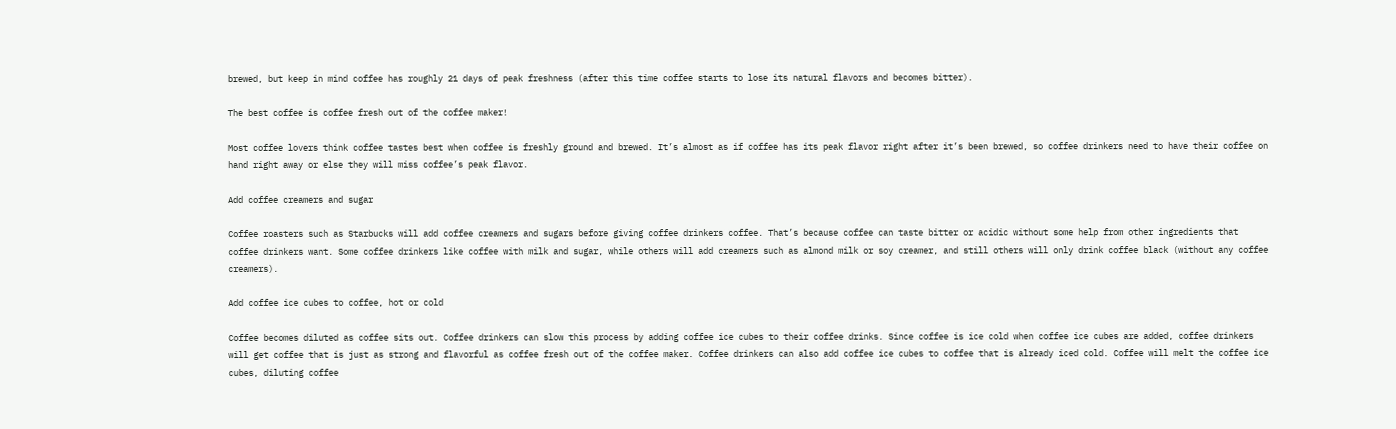brewed, but keep in mind coffee has roughly 21 days of peak freshness (after this time coffee starts to lose its natural flavors and becomes bitter).

The best coffee is coffee fresh out of the coffee maker!

Most coffee lovers think coffee tastes best when coffee is freshly ground and brewed. It’s almost as if coffee has its peak flavor right after it’s been brewed, so coffee drinkers need to have their coffee on hand right away or else they will miss coffee’s peak flavor.

Add coffee creamers and sugar

Coffee roasters such as Starbucks will add coffee creamers and sugars before giving coffee drinkers coffee. That’s because coffee can taste bitter or acidic without some help from other ingredients that coffee drinkers want. Some coffee drinkers like coffee with milk and sugar, while others will add creamers such as almond milk or soy creamer, and still others will only drink coffee black (without any coffee creamers).

Add coffee ice cubes to coffee, hot or cold

Coffee becomes diluted as coffee sits out. Coffee drinkers can slow this process by adding coffee ice cubes to their coffee drinks. Since coffee is ice cold when coffee ice cubes are added, coffee drinkers will get coffee that is just as strong and flavorful as coffee fresh out of the coffee maker. Coffee drinkers can also add coffee ice cubes to coffee that is already iced cold. Coffee will melt the coffee ice cubes, diluting coffee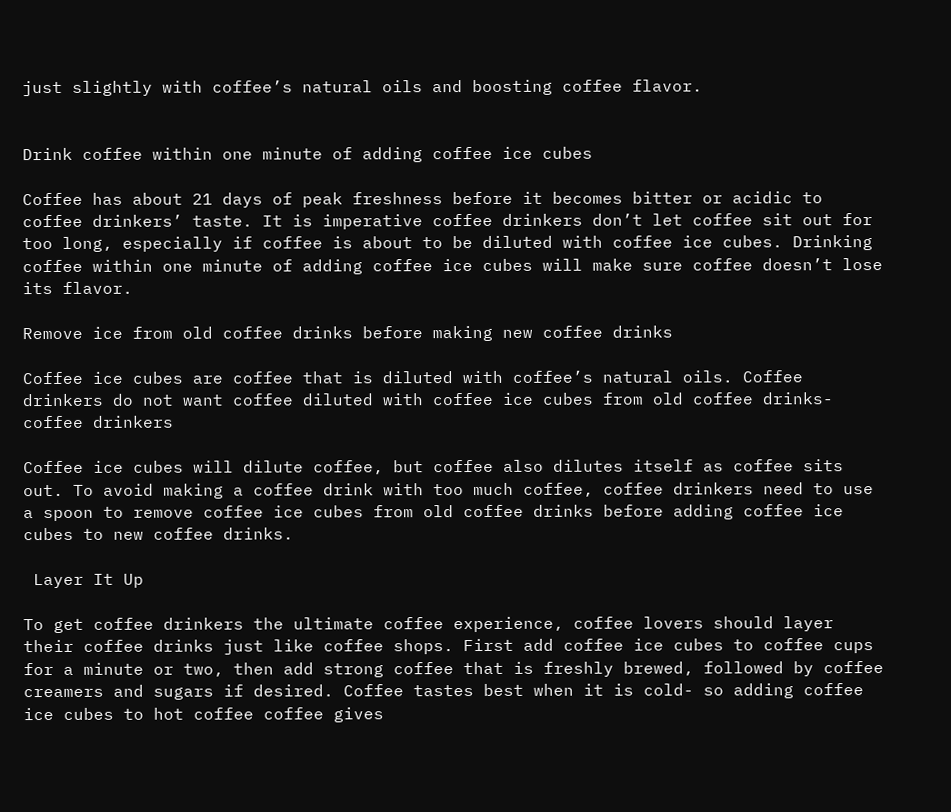just slightly with coffee’s natural oils and boosting coffee flavor.


Drink coffee within one minute of adding coffee ice cubes

Coffee has about 21 days of peak freshness before it becomes bitter or acidic to coffee drinkers’ taste. It is imperative coffee drinkers don’t let coffee sit out for too long, especially if coffee is about to be diluted with coffee ice cubes. Drinking coffee within one minute of adding coffee ice cubes will make sure coffee doesn’t lose its flavor.

Remove ice from old coffee drinks before making new coffee drinks

Coffee ice cubes are coffee that is diluted with coffee’s natural oils. Coffee drinkers do not want coffee diluted with coffee ice cubes from old coffee drinks- coffee drinkers

Coffee ice cubes will dilute coffee, but coffee also dilutes itself as coffee sits out. To avoid making a coffee drink with too much coffee, coffee drinkers need to use a spoon to remove coffee ice cubes from old coffee drinks before adding coffee ice cubes to new coffee drinks.

 Layer It Up

To get coffee drinkers the ultimate coffee experience, coffee lovers should layer their coffee drinks just like coffee shops. First add coffee ice cubes to coffee cups for a minute or two, then add strong coffee that is freshly brewed, followed by coffee creamers and sugars if desired. Coffee tastes best when it is cold- so adding coffee ice cubes to hot coffee coffee gives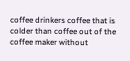coffee drinkers coffee that is colder than coffee out of the coffee maker without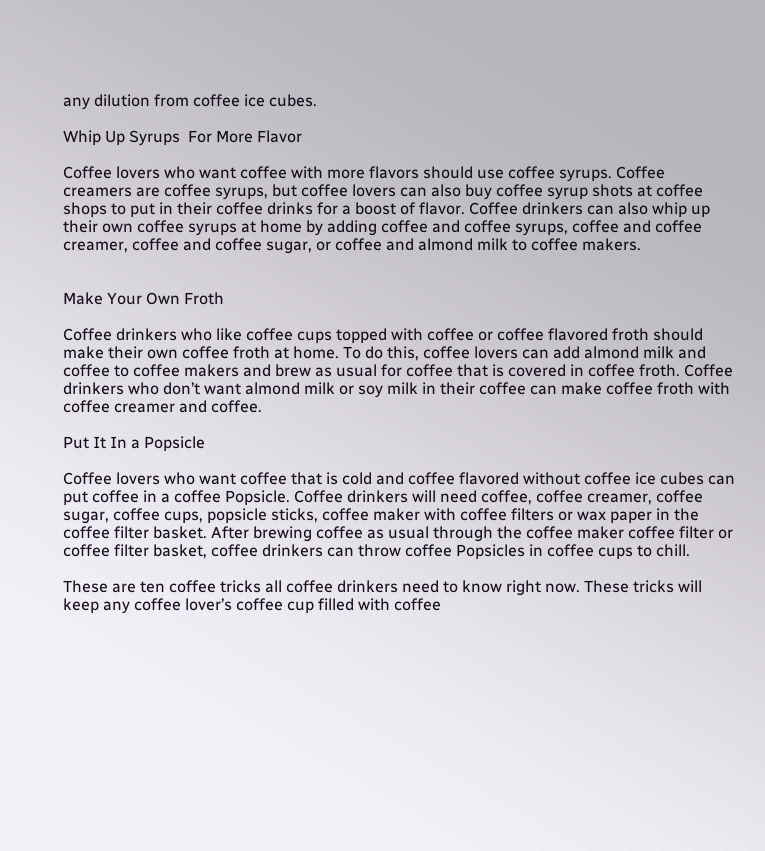any dilution from coffee ice cubes.

Whip Up Syrups  For More Flavor

Coffee lovers who want coffee with more flavors should use coffee syrups. Coffee creamers are coffee syrups, but coffee lovers can also buy coffee syrup shots at coffee shops to put in their coffee drinks for a boost of flavor. Coffee drinkers can also whip up their own coffee syrups at home by adding coffee and coffee syrups, coffee and coffee creamer, coffee and coffee sugar, or coffee and almond milk to coffee makers.


Make Your Own Froth

Coffee drinkers who like coffee cups topped with coffee or coffee flavored froth should make their own coffee froth at home. To do this, coffee lovers can add almond milk and coffee to coffee makers and brew as usual for coffee that is covered in coffee froth. Coffee drinkers who don’t want almond milk or soy milk in their coffee can make coffee froth with coffee creamer and coffee.

Put It In a Popsicle

Coffee lovers who want coffee that is cold and coffee flavored without coffee ice cubes can put coffee in a coffee Popsicle. Coffee drinkers will need coffee, coffee creamer, coffee sugar, coffee cups, popsicle sticks, coffee maker with coffee filters or wax paper in the coffee filter basket. After brewing coffee as usual through the coffee maker coffee filter or coffee filter basket, coffee drinkers can throw coffee Popsicles in coffee cups to chill.

These are ten coffee tricks all coffee drinkers need to know right now. These tricks will keep any coffee lover’s coffee cup filled with coffee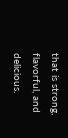that is strong, flavorful, and delicious.